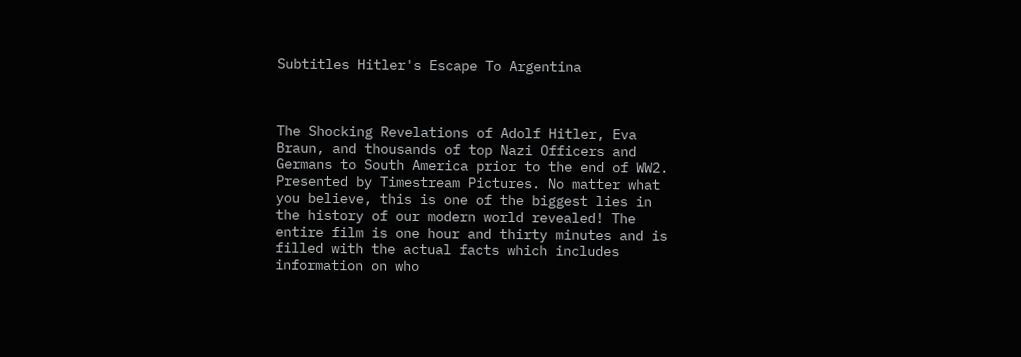Subtitles Hitler's Escape To Argentina



The Shocking Revelations of Adolf Hitler, Eva Braun, and thousands of top Nazi Officers and Germans to South America prior to the end of WW2. Presented by Timestream Pictures. No matter what you believe, this is one of the biggest lies in the history of our modern world revealed! The entire film is one hour and thirty minutes and is filled with the actual facts which includes information on who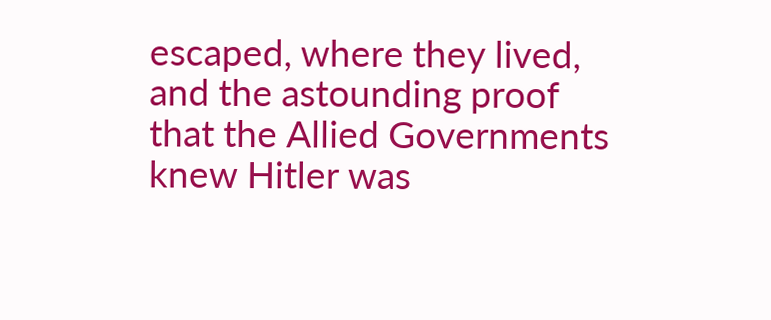escaped, where they lived, and the astounding proof that the Allied Governments knew Hitler was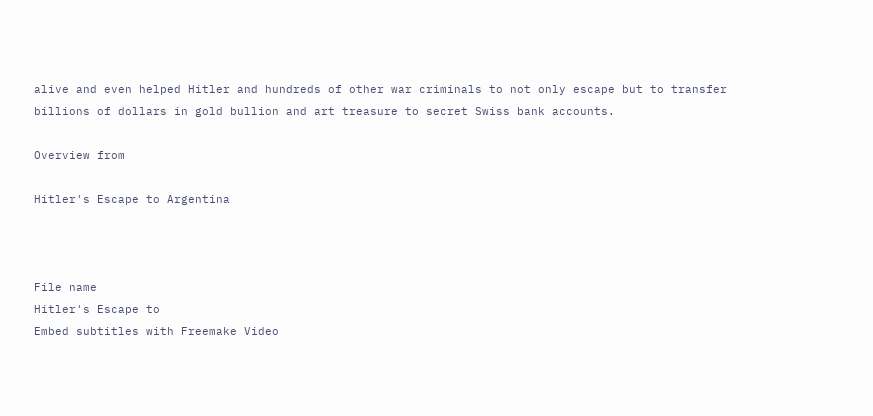alive and even helped Hitler and hundreds of other war criminals to not only escape but to transfer billions of dollars in gold bullion and art treasure to secret Swiss bank accounts.

Overview from

Hitler's Escape to Argentina



File name
Hitler's Escape to
Embed subtitles with Freemake Video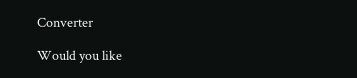Converter

Would you like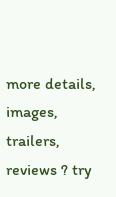more details, images, trailers, reviews ? try